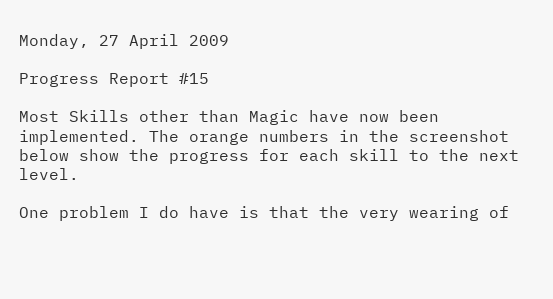Monday, 27 April 2009

Progress Report #15

Most Skills other than Magic have now been implemented. The orange numbers in the screenshot below show the progress for each skill to the next level.

One problem I do have is that the very wearing of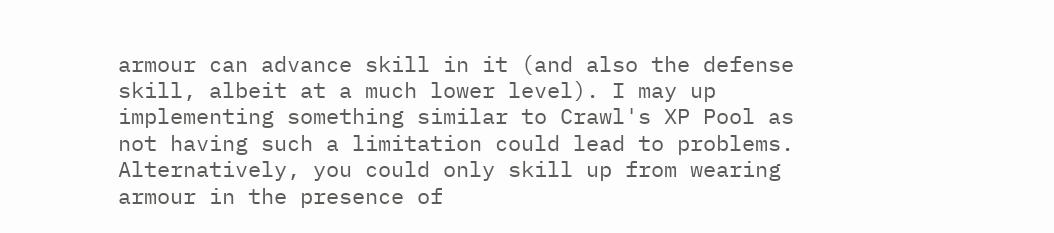armour can advance skill in it (and also the defense skill, albeit at a much lower level). I may up implementing something similar to Crawl's XP Pool as not having such a limitation could lead to problems. Alternatively, you could only skill up from wearing armour in the presence of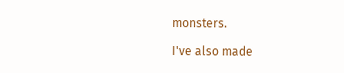monsters.

I've also made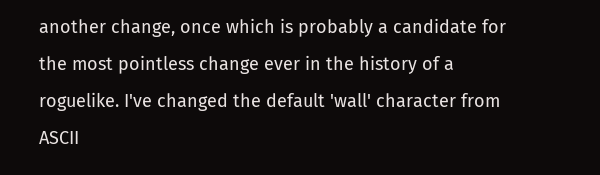another change, once which is probably a candidate for the most pointless change ever in the history of a roguelike. I've changed the default 'wall' character from ASCII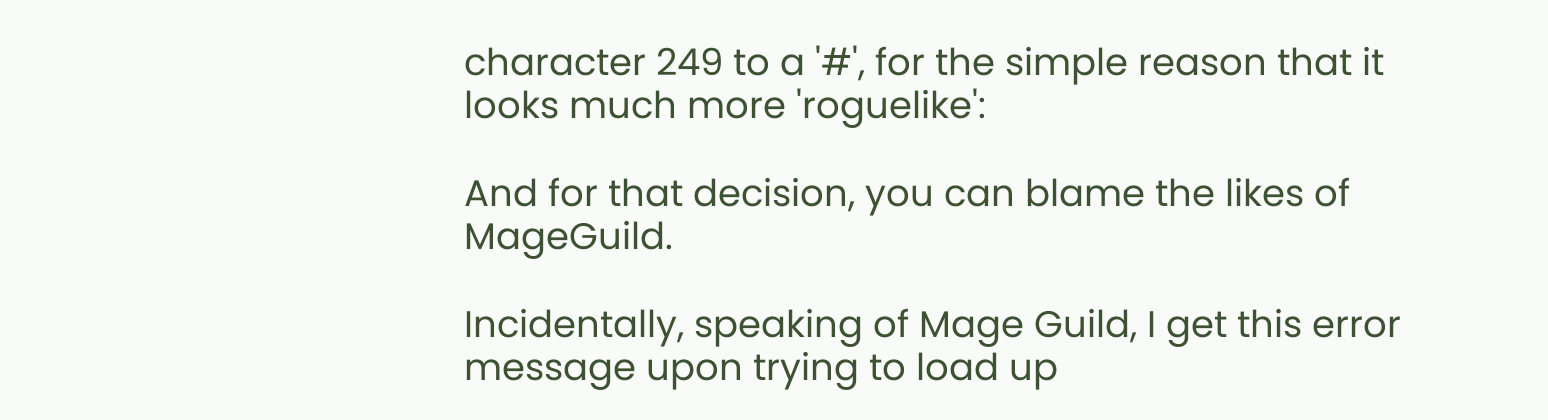character 249 to a '#', for the simple reason that it looks much more 'roguelike':

And for that decision, you can blame the likes of MageGuild.

Incidentally, speaking of Mage Guild, I get this error message upon trying to load up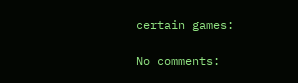certain games:

No comments: